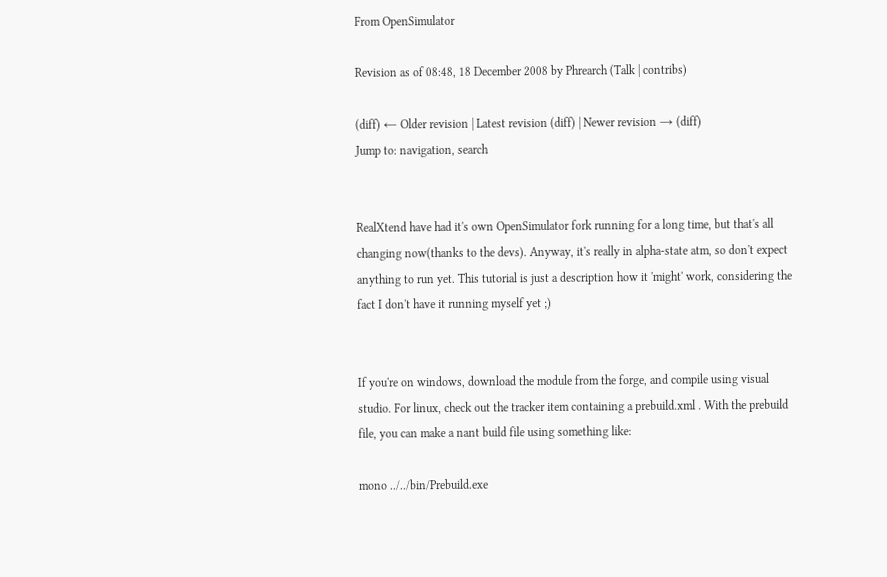From OpenSimulator

Revision as of 08:48, 18 December 2008 by Phrearch (Talk | contribs)

(diff) ← Older revision | Latest revision (diff) | Newer revision → (diff)
Jump to: navigation, search


RealXtend have had it's own OpenSimulator fork running for a long time, but that's all changing now(thanks to the devs). Anyway, it's really in alpha-state atm, so don't expect anything to run yet. This tutorial is just a description how it 'might' work, considering the fact I don't have it running myself yet ;)


If you're on windows, download the module from the forge, and compile using visual studio. For linux, check out the tracker item containing a prebuild.xml . With the prebuild file, you can make a nant build file using something like:

mono ../../bin/Prebuild.exe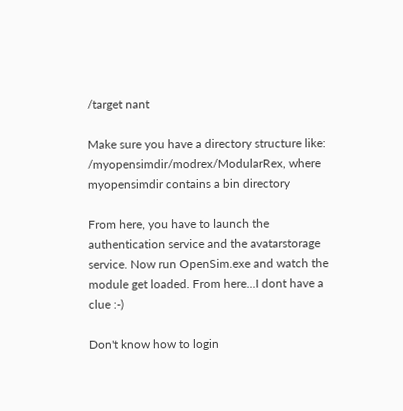/target nant

Make sure you have a directory structure like: /myopensimdir/modrex/ModularRex, where myopensimdir contains a bin directory

From here, you have to launch the authentication service and the avatarstorage service. Now run OpenSim.exe and watch the module get loaded. From here...I dont have a clue :-)

Don't know how to login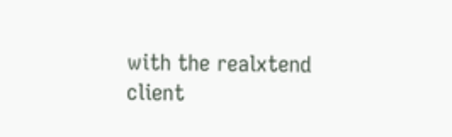with the realxtend client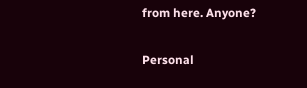from here. Anyone?

Personal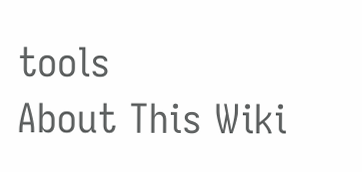tools
About This Wiki